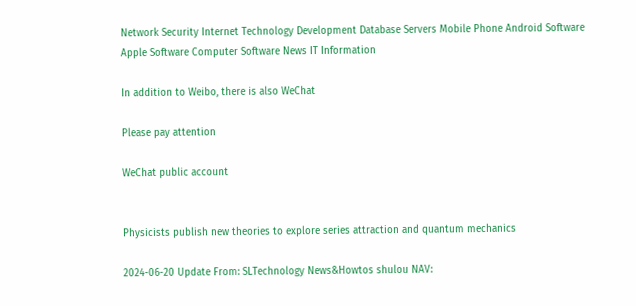Network Security Internet Technology Development Database Servers Mobile Phone Android Software Apple Software Computer Software News IT Information

In addition to Weibo, there is also WeChat

Please pay attention

WeChat public account


Physicists publish new theories to explore series attraction and quantum mechanics

2024-06-20 Update From: SLTechnology News&Howtos shulou NAV: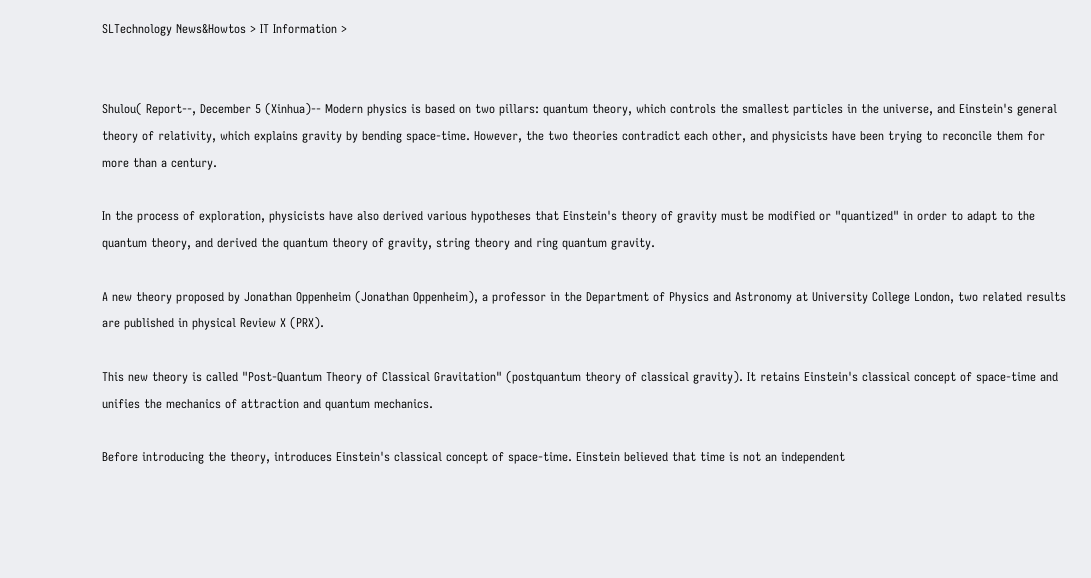SLTechnology News&Howtos > IT Information >


Shulou( Report--, December 5 (Xinhua)-- Modern physics is based on two pillars: quantum theory, which controls the smallest particles in the universe, and Einstein's general theory of relativity, which explains gravity by bending space-time. However, the two theories contradict each other, and physicists have been trying to reconcile them for more than a century.

In the process of exploration, physicists have also derived various hypotheses that Einstein's theory of gravity must be modified or "quantized" in order to adapt to the quantum theory, and derived the quantum theory of gravity, string theory and ring quantum gravity.

A new theory proposed by Jonathan Oppenheim (Jonathan Oppenheim), a professor in the Department of Physics and Astronomy at University College London, two related results are published in physical Review X (PRX).

This new theory is called "Post-Quantum Theory of Classical Gravitation" (postquantum theory of classical gravity). It retains Einstein's classical concept of space-time and unifies the mechanics of attraction and quantum mechanics.

Before introducing the theory, introduces Einstein's classical concept of space-time. Einstein believed that time is not an independent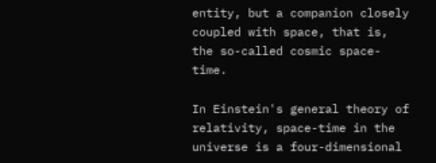entity, but a companion closely coupled with space, that is, the so-called cosmic space-time.

In Einstein's general theory of relativity, space-time in the universe is a four-dimensional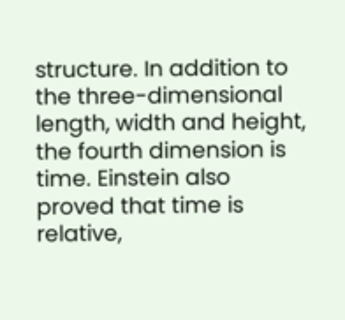structure. In addition to the three-dimensional length, width and height, the fourth dimension is time. Einstein also proved that time is relative,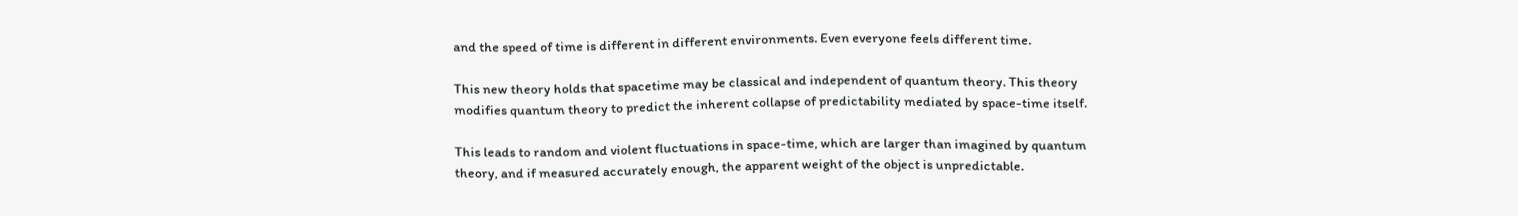and the speed of time is different in different environments. Even everyone feels different time.

This new theory holds that spacetime may be classical and independent of quantum theory. This theory modifies quantum theory to predict the inherent collapse of predictability mediated by space-time itself.

This leads to random and violent fluctuations in space-time, which are larger than imagined by quantum theory, and if measured accurately enough, the apparent weight of the object is unpredictable.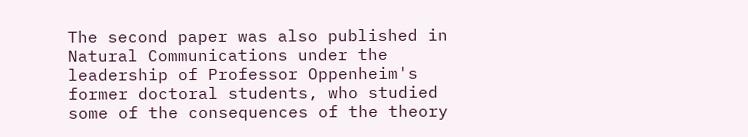The second paper was also published in Natural Communications under the leadership of Professor Oppenheim's former doctoral students, who studied some of the consequences of the theory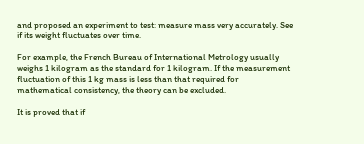and proposed an experiment to test: measure mass very accurately. See if its weight fluctuates over time.

For example, the French Bureau of International Metrology usually weighs 1 kilogram as the standard for 1 kilogram. If the measurement fluctuation of this 1 kg mass is less than that required for mathematical consistency, the theory can be excluded.

It is proved that if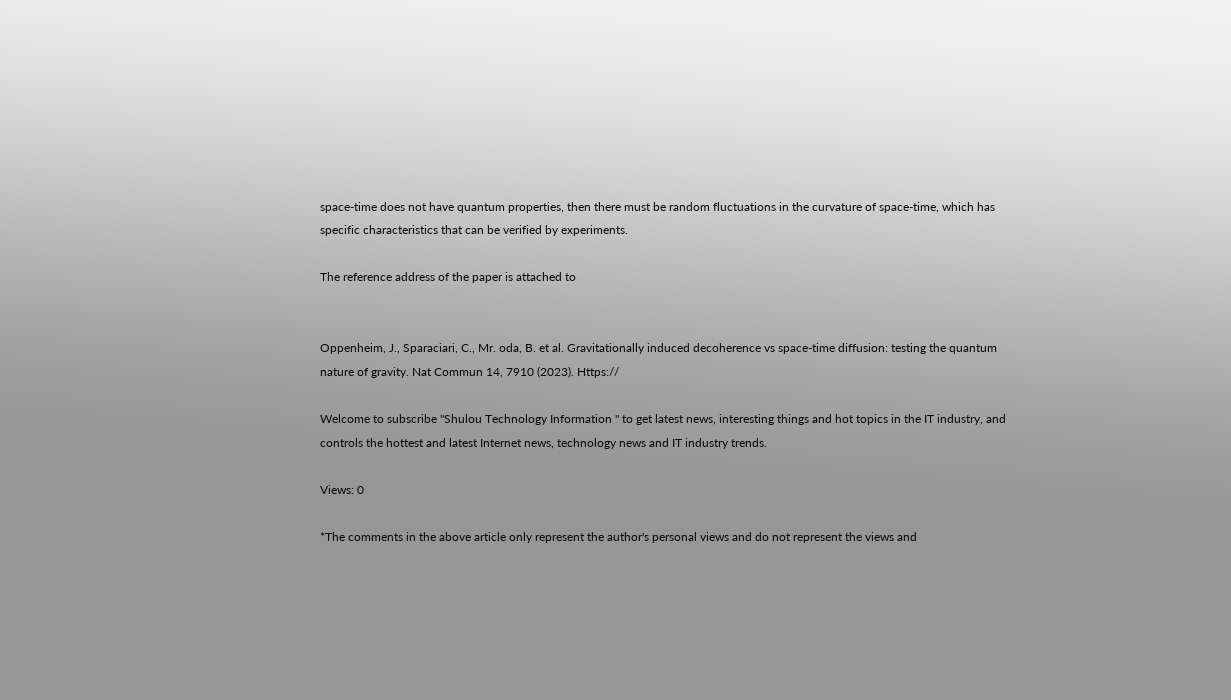space-time does not have quantum properties, then there must be random fluctuations in the curvature of space-time, which has specific characteristics that can be verified by experiments.

The reference address of the paper is attached to


Oppenheim, J., Sparaciari, C., Mr. oda, B. et al. Gravitationally induced decoherence vs space-time diffusion: testing the quantum nature of gravity. Nat Commun 14, 7910 (2023). Https://

Welcome to subscribe "Shulou Technology Information " to get latest news, interesting things and hot topics in the IT industry, and controls the hottest and latest Internet news, technology news and IT industry trends.

Views: 0

*The comments in the above article only represent the author's personal views and do not represent the views and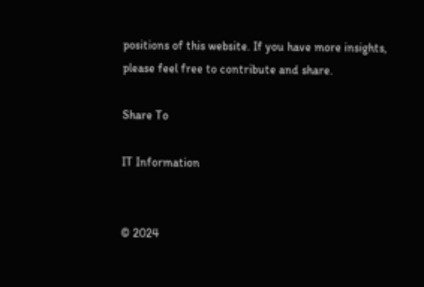positions of this website. If you have more insights, please feel free to contribute and share.

Share To

IT Information


© 2024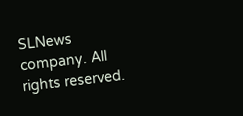SLNews company. All rights reserved.